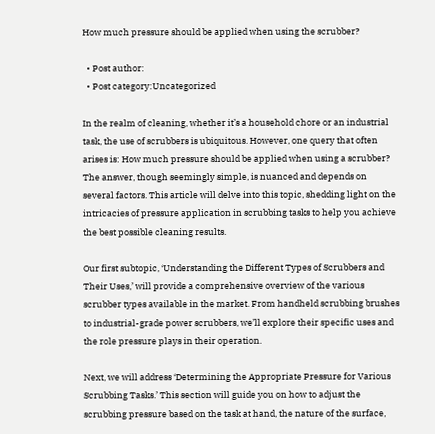How much pressure should be applied when using the scrubber?

  • Post author:
  • Post category:Uncategorized

In the realm of cleaning, whether it’s a household chore or an industrial task, the use of scrubbers is ubiquitous. However, one query that often arises is: How much pressure should be applied when using a scrubber? The answer, though seemingly simple, is nuanced and depends on several factors. This article will delve into this topic, shedding light on the intricacies of pressure application in scrubbing tasks to help you achieve the best possible cleaning results.

Our first subtopic, ‘Understanding the Different Types of Scrubbers and Their Uses,’ will provide a comprehensive overview of the various scrubber types available in the market. From handheld scrubbing brushes to industrial-grade power scrubbers, we’ll explore their specific uses and the role pressure plays in their operation.

Next, we will address ‘Determining the Appropriate Pressure for Various Scrubbing Tasks.’ This section will guide you on how to adjust the scrubbing pressure based on the task at hand, the nature of the surface,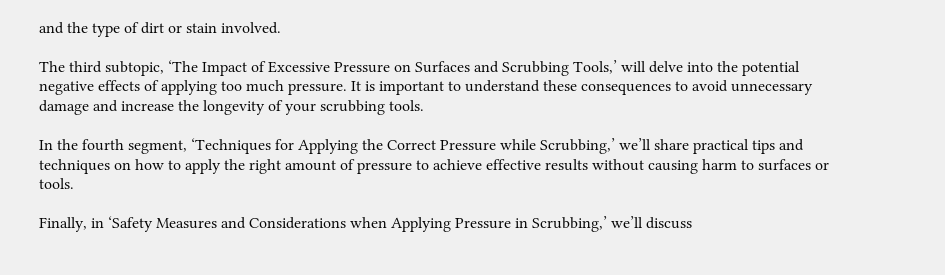and the type of dirt or stain involved.

The third subtopic, ‘The Impact of Excessive Pressure on Surfaces and Scrubbing Tools,’ will delve into the potential negative effects of applying too much pressure. It is important to understand these consequences to avoid unnecessary damage and increase the longevity of your scrubbing tools.

In the fourth segment, ‘Techniques for Applying the Correct Pressure while Scrubbing,’ we’ll share practical tips and techniques on how to apply the right amount of pressure to achieve effective results without causing harm to surfaces or tools.

Finally, in ‘Safety Measures and Considerations when Applying Pressure in Scrubbing,’ we’ll discuss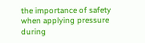the importance of safety when applying pressure during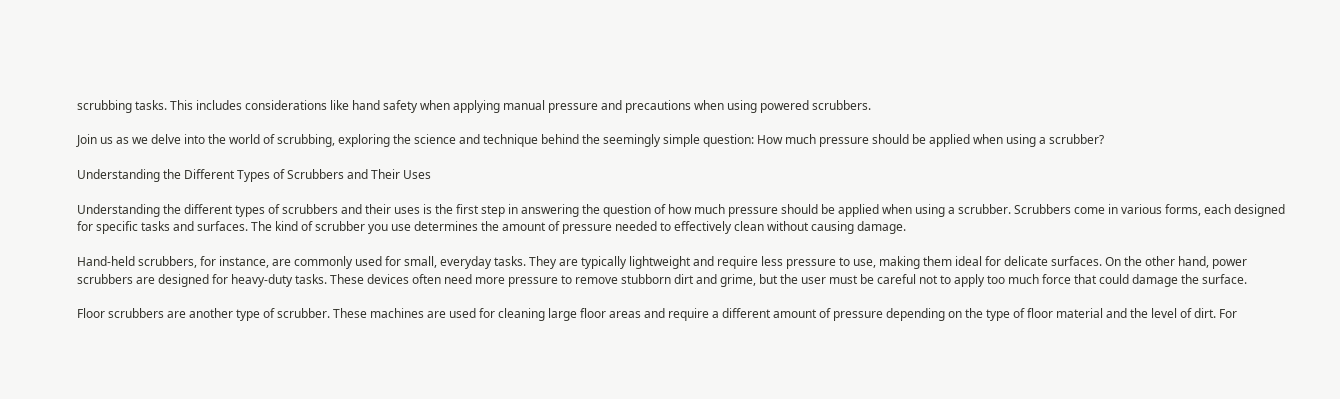scrubbing tasks. This includes considerations like hand safety when applying manual pressure and precautions when using powered scrubbers.

Join us as we delve into the world of scrubbing, exploring the science and technique behind the seemingly simple question: How much pressure should be applied when using a scrubber?

Understanding the Different Types of Scrubbers and Their Uses

Understanding the different types of scrubbers and their uses is the first step in answering the question of how much pressure should be applied when using a scrubber. Scrubbers come in various forms, each designed for specific tasks and surfaces. The kind of scrubber you use determines the amount of pressure needed to effectively clean without causing damage.

Hand-held scrubbers, for instance, are commonly used for small, everyday tasks. They are typically lightweight and require less pressure to use, making them ideal for delicate surfaces. On the other hand, power scrubbers are designed for heavy-duty tasks. These devices often need more pressure to remove stubborn dirt and grime, but the user must be careful not to apply too much force that could damage the surface.

Floor scrubbers are another type of scrubber. These machines are used for cleaning large floor areas and require a different amount of pressure depending on the type of floor material and the level of dirt. For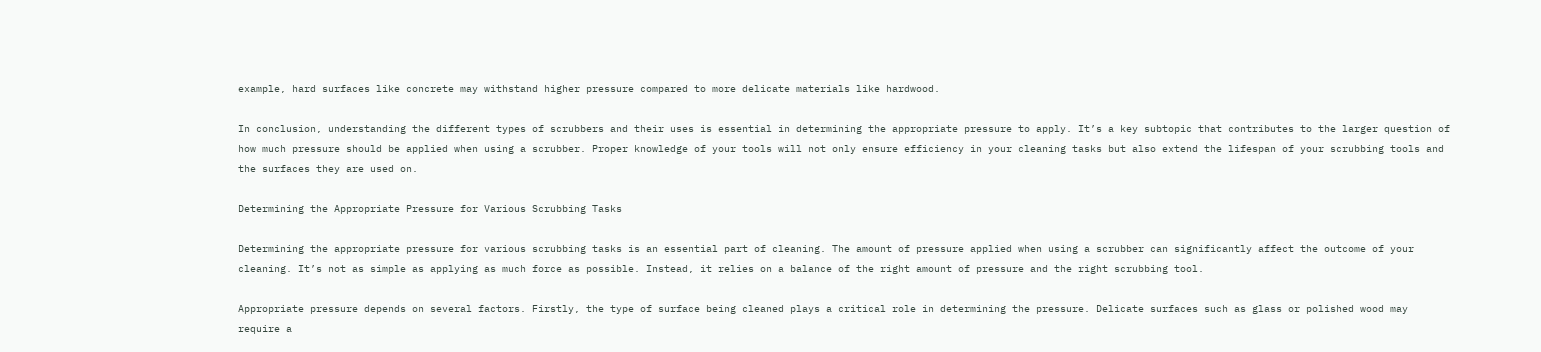example, hard surfaces like concrete may withstand higher pressure compared to more delicate materials like hardwood.

In conclusion, understanding the different types of scrubbers and their uses is essential in determining the appropriate pressure to apply. It’s a key subtopic that contributes to the larger question of how much pressure should be applied when using a scrubber. Proper knowledge of your tools will not only ensure efficiency in your cleaning tasks but also extend the lifespan of your scrubbing tools and the surfaces they are used on.

Determining the Appropriate Pressure for Various Scrubbing Tasks

Determining the appropriate pressure for various scrubbing tasks is an essential part of cleaning. The amount of pressure applied when using a scrubber can significantly affect the outcome of your cleaning. It’s not as simple as applying as much force as possible. Instead, it relies on a balance of the right amount of pressure and the right scrubbing tool.

Appropriate pressure depends on several factors. Firstly, the type of surface being cleaned plays a critical role in determining the pressure. Delicate surfaces such as glass or polished wood may require a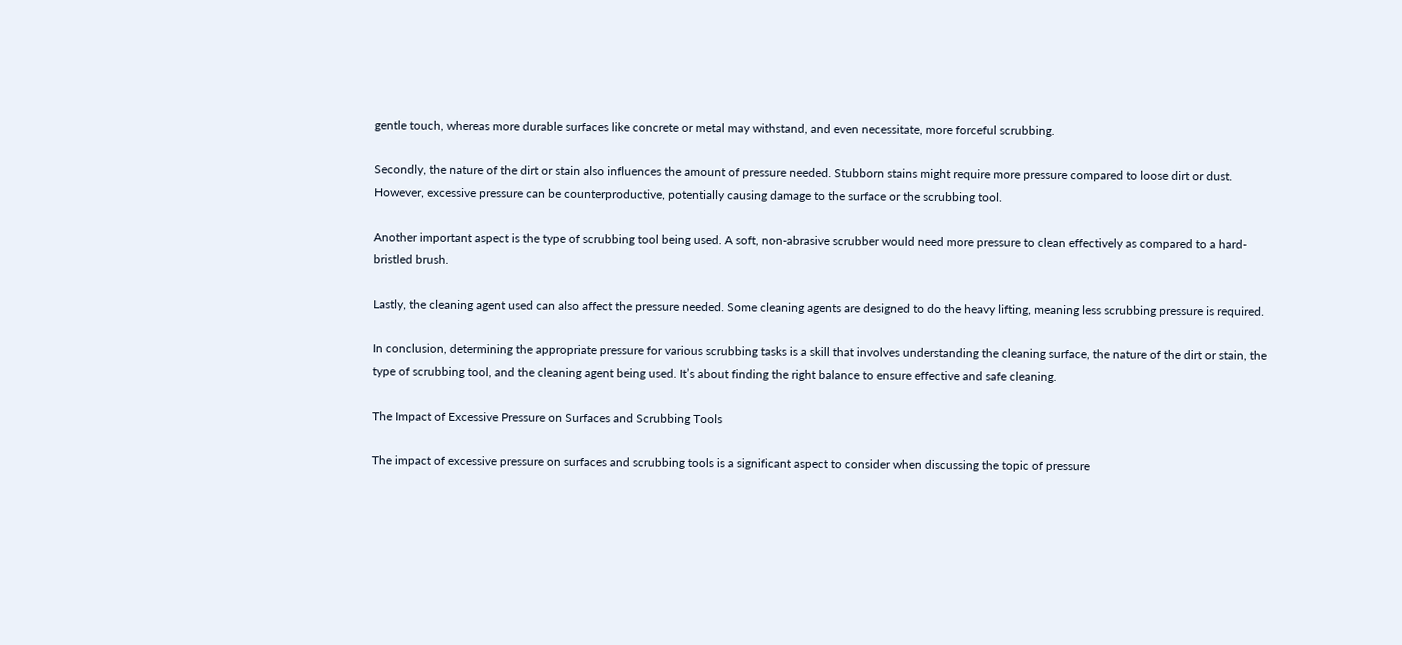gentle touch, whereas more durable surfaces like concrete or metal may withstand, and even necessitate, more forceful scrubbing.

Secondly, the nature of the dirt or stain also influences the amount of pressure needed. Stubborn stains might require more pressure compared to loose dirt or dust. However, excessive pressure can be counterproductive, potentially causing damage to the surface or the scrubbing tool.

Another important aspect is the type of scrubbing tool being used. A soft, non-abrasive scrubber would need more pressure to clean effectively as compared to a hard-bristled brush.

Lastly, the cleaning agent used can also affect the pressure needed. Some cleaning agents are designed to do the heavy lifting, meaning less scrubbing pressure is required.

In conclusion, determining the appropriate pressure for various scrubbing tasks is a skill that involves understanding the cleaning surface, the nature of the dirt or stain, the type of scrubbing tool, and the cleaning agent being used. It’s about finding the right balance to ensure effective and safe cleaning.

The Impact of Excessive Pressure on Surfaces and Scrubbing Tools

The impact of excessive pressure on surfaces and scrubbing tools is a significant aspect to consider when discussing the topic of pressure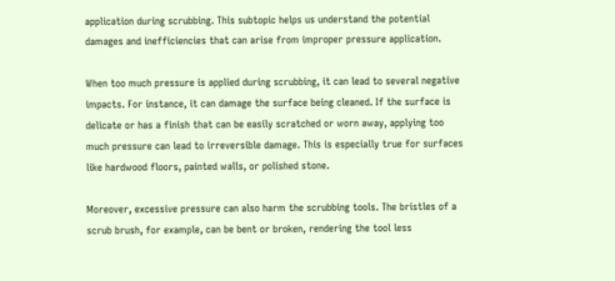application during scrubbing. This subtopic helps us understand the potential damages and inefficiencies that can arise from improper pressure application.

When too much pressure is applied during scrubbing, it can lead to several negative impacts. For instance, it can damage the surface being cleaned. If the surface is delicate or has a finish that can be easily scratched or worn away, applying too much pressure can lead to irreversible damage. This is especially true for surfaces like hardwood floors, painted walls, or polished stone.

Moreover, excessive pressure can also harm the scrubbing tools. The bristles of a scrub brush, for example, can be bent or broken, rendering the tool less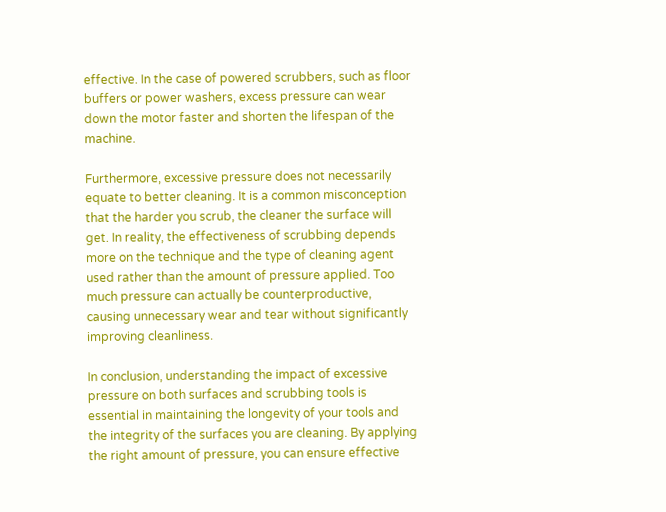effective. In the case of powered scrubbers, such as floor buffers or power washers, excess pressure can wear down the motor faster and shorten the lifespan of the machine.

Furthermore, excessive pressure does not necessarily equate to better cleaning. It is a common misconception that the harder you scrub, the cleaner the surface will get. In reality, the effectiveness of scrubbing depends more on the technique and the type of cleaning agent used rather than the amount of pressure applied. Too much pressure can actually be counterproductive, causing unnecessary wear and tear without significantly improving cleanliness.

In conclusion, understanding the impact of excessive pressure on both surfaces and scrubbing tools is essential in maintaining the longevity of your tools and the integrity of the surfaces you are cleaning. By applying the right amount of pressure, you can ensure effective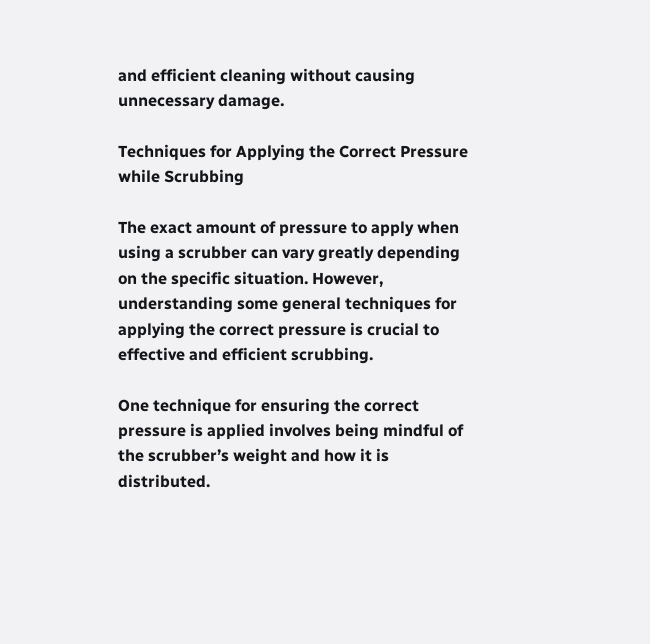and efficient cleaning without causing unnecessary damage.

Techniques for Applying the Correct Pressure while Scrubbing

The exact amount of pressure to apply when using a scrubber can vary greatly depending on the specific situation. However, understanding some general techniques for applying the correct pressure is crucial to effective and efficient scrubbing.

One technique for ensuring the correct pressure is applied involves being mindful of the scrubber’s weight and how it is distributed.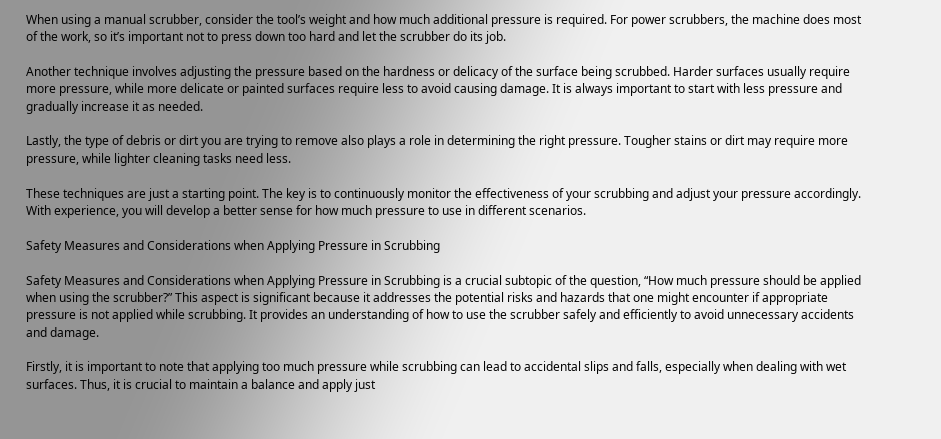When using a manual scrubber, consider the tool’s weight and how much additional pressure is required. For power scrubbers, the machine does most of the work, so it’s important not to press down too hard and let the scrubber do its job.

Another technique involves adjusting the pressure based on the hardness or delicacy of the surface being scrubbed. Harder surfaces usually require more pressure, while more delicate or painted surfaces require less to avoid causing damage. It is always important to start with less pressure and gradually increase it as needed.

Lastly, the type of debris or dirt you are trying to remove also plays a role in determining the right pressure. Tougher stains or dirt may require more pressure, while lighter cleaning tasks need less.

These techniques are just a starting point. The key is to continuously monitor the effectiveness of your scrubbing and adjust your pressure accordingly. With experience, you will develop a better sense for how much pressure to use in different scenarios.

Safety Measures and Considerations when Applying Pressure in Scrubbing

Safety Measures and Considerations when Applying Pressure in Scrubbing is a crucial subtopic of the question, “How much pressure should be applied when using the scrubber?” This aspect is significant because it addresses the potential risks and hazards that one might encounter if appropriate pressure is not applied while scrubbing. It provides an understanding of how to use the scrubber safely and efficiently to avoid unnecessary accidents and damage.

Firstly, it is important to note that applying too much pressure while scrubbing can lead to accidental slips and falls, especially when dealing with wet surfaces. Thus, it is crucial to maintain a balance and apply just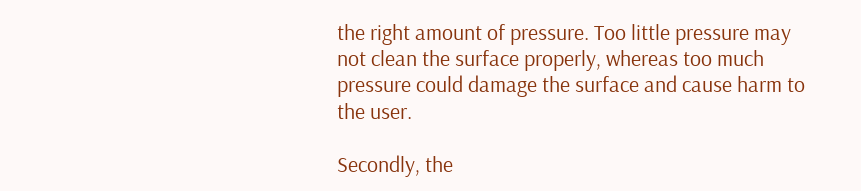the right amount of pressure. Too little pressure may not clean the surface properly, whereas too much pressure could damage the surface and cause harm to the user.

Secondly, the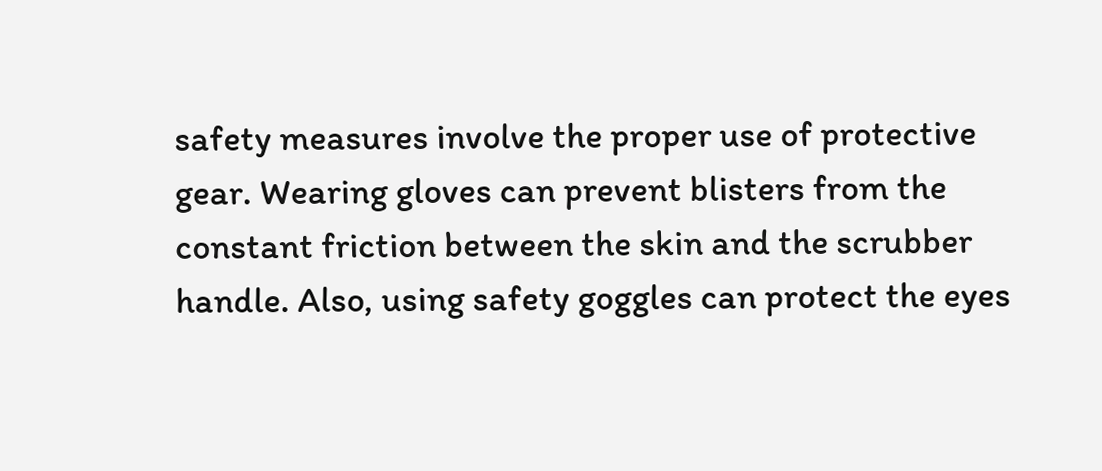safety measures involve the proper use of protective gear. Wearing gloves can prevent blisters from the constant friction between the skin and the scrubber handle. Also, using safety goggles can protect the eyes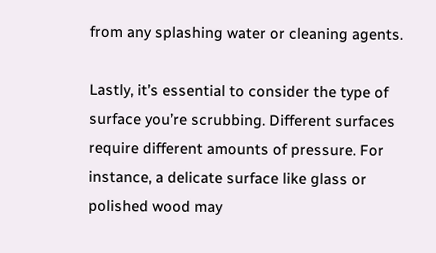from any splashing water or cleaning agents.

Lastly, it’s essential to consider the type of surface you’re scrubbing. Different surfaces require different amounts of pressure. For instance, a delicate surface like glass or polished wood may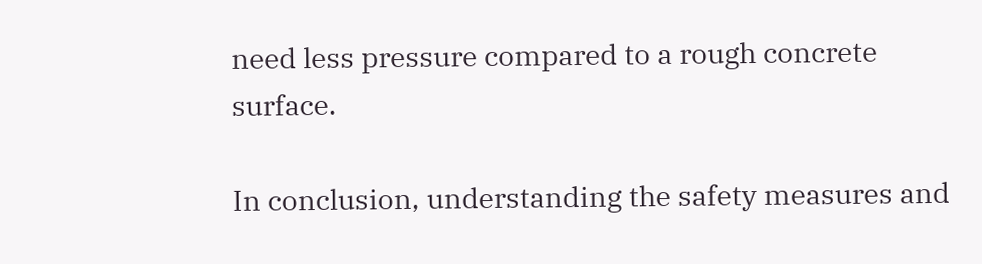need less pressure compared to a rough concrete surface.

In conclusion, understanding the safety measures and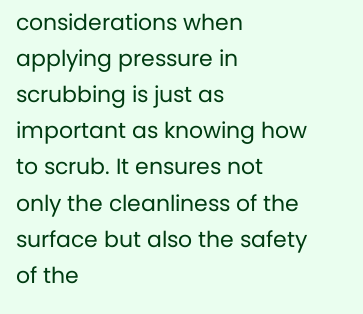considerations when applying pressure in scrubbing is just as important as knowing how to scrub. It ensures not only the cleanliness of the surface but also the safety of the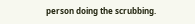person doing the scrubbing.